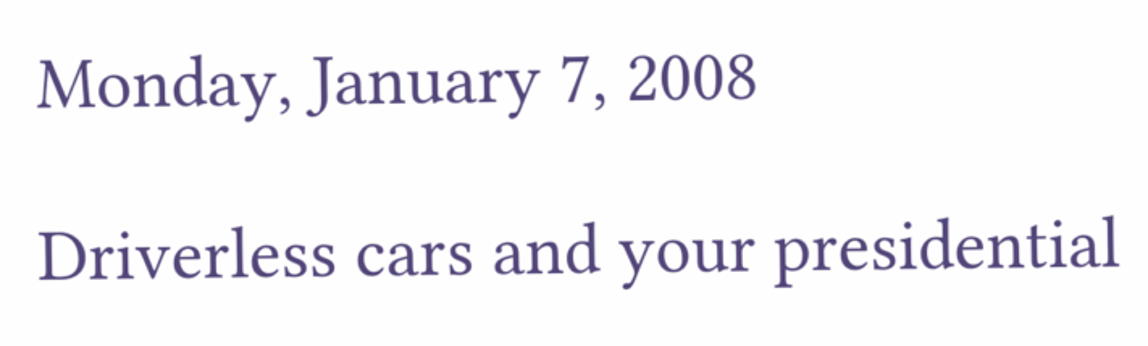Monday, January 7, 2008

Driverless cars and your presidential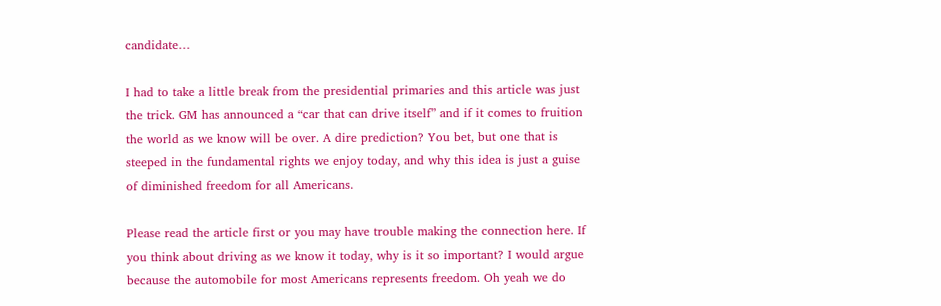candidate…

I had to take a little break from the presidential primaries and this article was just the trick. GM has announced a “car that can drive itself” and if it comes to fruition the world as we know will be over. A dire prediction? You bet, but one that is steeped in the fundamental rights we enjoy today, and why this idea is just a guise of diminished freedom for all Americans.

Please read the article first or you may have trouble making the connection here. If you think about driving as we know it today, why is it so important? I would argue because the automobile for most Americans represents freedom. Oh yeah we do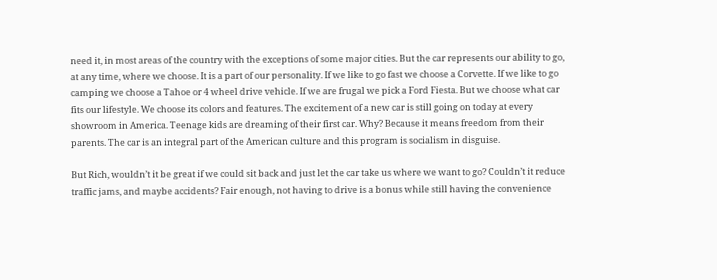need it, in most areas of the country with the exceptions of some major cities. But the car represents our ability to go, at any time, where we choose. It is a part of our personality. If we like to go fast we choose a Corvette. If we like to go camping we choose a Tahoe or 4 wheel drive vehicle. If we are frugal we pick a Ford Fiesta. But we choose what car fits our lifestyle. We choose its colors and features. The excitement of a new car is still going on today at every showroom in America. Teenage kids are dreaming of their first car. Why? Because it means freedom from their parents. The car is an integral part of the American culture and this program is socialism in disguise.

But Rich, wouldn’t it be great if we could sit back and just let the car take us where we want to go? Couldn’t it reduce traffic jams, and maybe accidents? Fair enough, not having to drive is a bonus while still having the convenience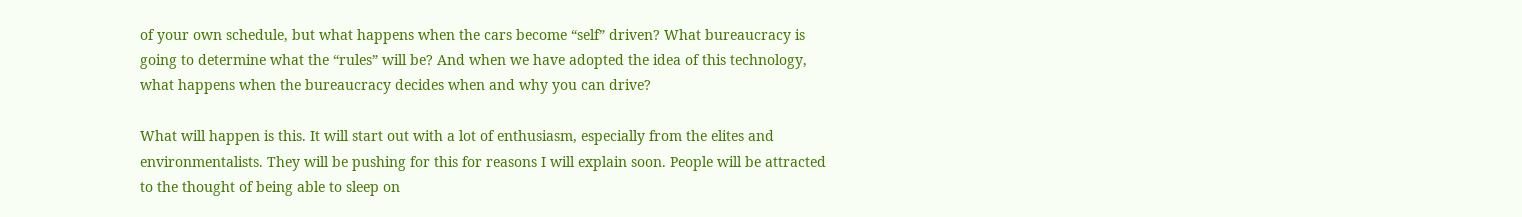of your own schedule, but what happens when the cars become “self” driven? What bureaucracy is going to determine what the “rules” will be? And when we have adopted the idea of this technology, what happens when the bureaucracy decides when and why you can drive?

What will happen is this. It will start out with a lot of enthusiasm, especially from the elites and environmentalists. They will be pushing for this for reasons I will explain soon. People will be attracted to the thought of being able to sleep on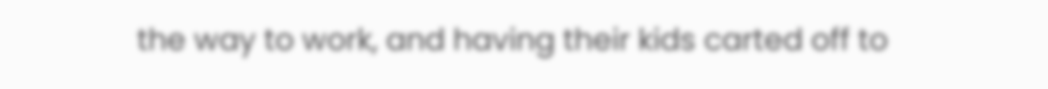the way to work, and having their kids carted off to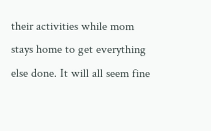their activities while mom stays home to get everything else done. It will all seem fine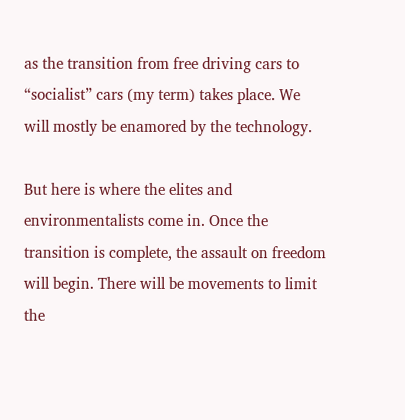as the transition from free driving cars to “socialist” cars (my term) takes place. We will mostly be enamored by the technology.

But here is where the elites and environmentalists come in. Once the transition is complete, the assault on freedom will begin. There will be movements to limit the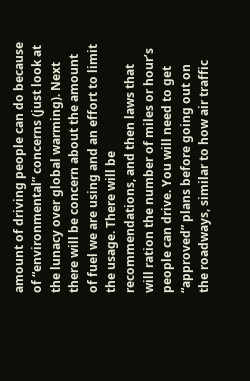amount of driving people can do because of “environmental” concerns (just look at the lunacy over global warming). Next there will be concern about the amount of fuel we are using and an effort to limit the usage. There will be recommendations, and then laws that will ration the number of miles or hour’s people can drive. You will need to get “approved” plans before going out on the roadways, similar to how air traffic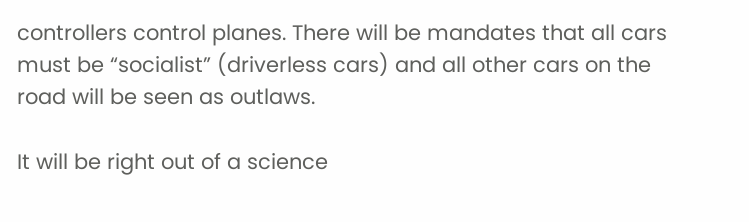controllers control planes. There will be mandates that all cars must be “socialist” (driverless cars) and all other cars on the road will be seen as outlaws.

It will be right out of a science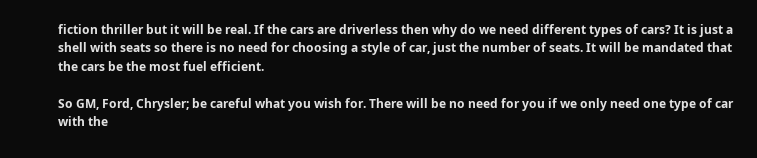fiction thriller but it will be real. If the cars are driverless then why do we need different types of cars? It is just a shell with seats so there is no need for choosing a style of car, just the number of seats. It will be mandated that the cars be the most fuel efficient.

So GM, Ford, Chrysler; be careful what you wish for. There will be no need for you if we only need one type of car with the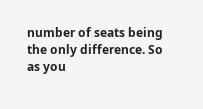number of seats being the only difference. So as you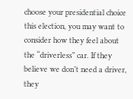choose your presidential choice this election, you may want to consider how they feel about the “driverless” car. If they believe we don’t need a driver, they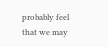probably feel that we may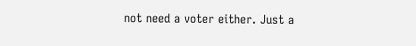not need a voter either. Just a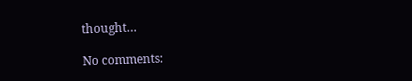thought…

No comments: